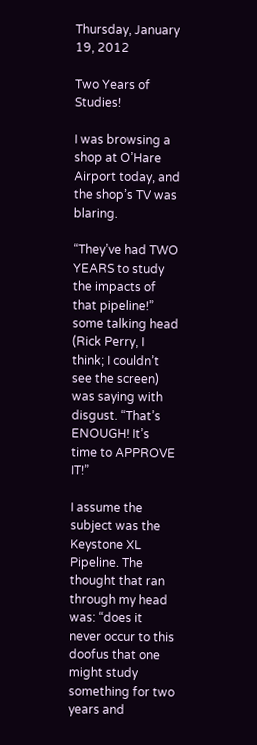Thursday, January 19, 2012

Two Years of Studies!

I was browsing a shop at O’Hare Airport today, and the shop’s TV was blaring.

“They’ve had TWO YEARS to study the impacts of that pipeline!” some talking head (Rick Perry, I think; I couldn’t see the screen) was saying with disgust. “That’s ENOUGH! It’s time to APPROVE IT!”

I assume the subject was the Keystone XL Pipeline. The thought that ran through my head was: “does it never occur to this doofus that one might study something for two years and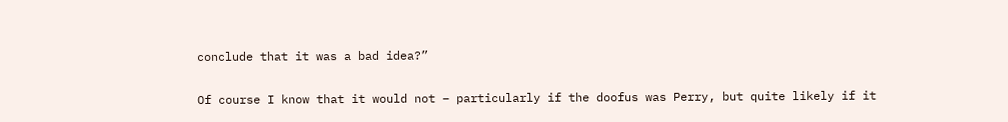conclude that it was a bad idea?”

Of course I know that it would not – particularly if the doofus was Perry, but quite likely if it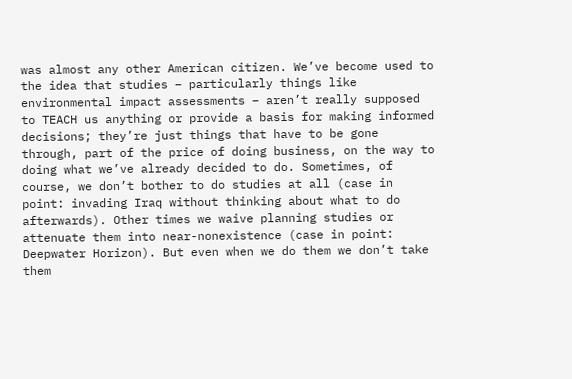was almost any other American citizen. We’ve become used to the idea that studies – particularly things like environmental impact assessments – aren’t really supposed to TEACH us anything or provide a basis for making informed decisions; they’re just things that have to be gone through, part of the price of doing business, on the way to doing what we’ve already decided to do. Sometimes, of course, we don’t bother to do studies at all (case in point: invading Iraq without thinking about what to do afterwards). Other times we waive planning studies or attenuate them into near-nonexistence (case in point: Deepwater Horizon). But even when we do them we don’t take them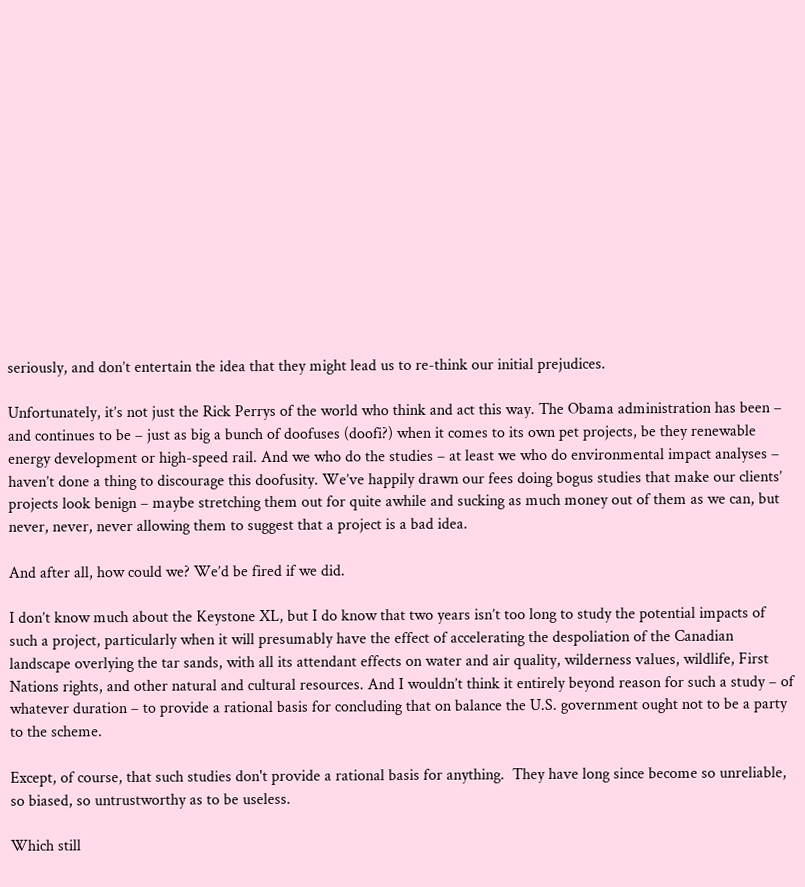seriously, and don’t entertain the idea that they might lead us to re-think our initial prejudices.

Unfortunately, it’s not just the Rick Perrys of the world who think and act this way. The Obama administration has been – and continues to be – just as big a bunch of doofuses (doofi?) when it comes to its own pet projects, be they renewable energy development or high-speed rail. And we who do the studies – at least we who do environmental impact analyses – haven’t done a thing to discourage this doofusity. We’ve happily drawn our fees doing bogus studies that make our clients’ projects look benign – maybe stretching them out for quite awhile and sucking as much money out of them as we can, but never, never, never allowing them to suggest that a project is a bad idea.

And after all, how could we? We’d be fired if we did.

I don’t know much about the Keystone XL, but I do know that two years isn’t too long to study the potential impacts of such a project, particularly when it will presumably have the effect of accelerating the despoliation of the Canadian landscape overlying the tar sands, with all its attendant effects on water and air quality, wilderness values, wildlife, First Nations rights, and other natural and cultural resources. And I wouldn’t think it entirely beyond reason for such a study – of whatever duration – to provide a rational basis for concluding that on balance the U.S. government ought not to be a party to the scheme.

Except, of course, that such studies don't provide a rational basis for anything.  They have long since become so unreliable, so biased, so untrustworthy as to be useless.

Which still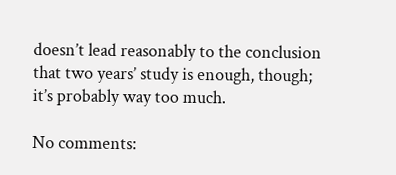doesn’t lead reasonably to the conclusion that two years’ study is enough, though; it’s probably way too much.

No comments: